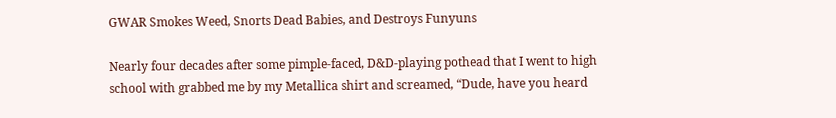GWAR Smokes Weed, Snorts Dead Babies, and Destroys Funyuns

Nearly four decades after some pimple-faced, D&D-playing pothead that I went to high school with grabbed me by my Metallica shirt and screamed, “Dude, have you heard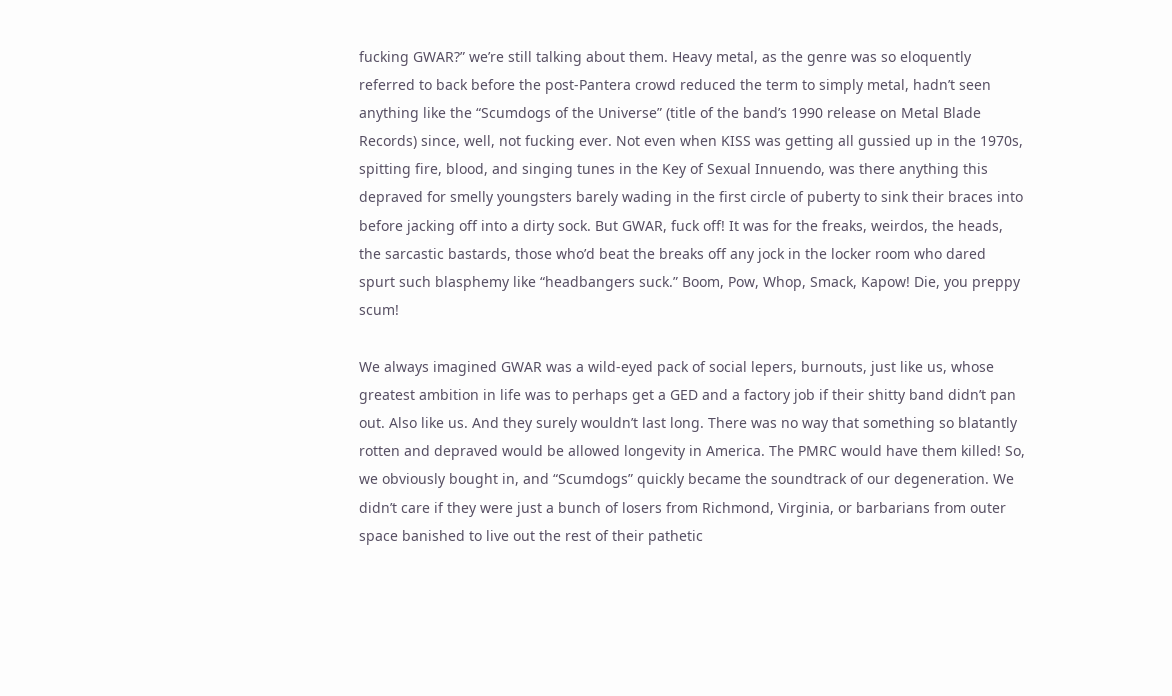fucking GWAR?” we’re still talking about them. Heavy metal, as the genre was so eloquently referred to back before the post-Pantera crowd reduced the term to simply metal, hadn’t seen anything like the “Scumdogs of the Universe” (title of the band’s 1990 release on Metal Blade Records) since, well, not fucking ever. Not even when KISS was getting all gussied up in the 1970s, spitting fire, blood, and singing tunes in the Key of Sexual Innuendo, was there anything this depraved for smelly youngsters barely wading in the first circle of puberty to sink their braces into before jacking off into a dirty sock. But GWAR, fuck off! It was for the freaks, weirdos, the heads, the sarcastic bastards, those who’d beat the breaks off any jock in the locker room who dared spurt such blasphemy like “headbangers suck.” Boom, Pow, Whop, Smack, Kapow! Die, you preppy scum!

We always imagined GWAR was a wild-eyed pack of social lepers, burnouts, just like us, whose greatest ambition in life was to perhaps get a GED and a factory job if their shitty band didn’t pan out. Also like us. And they surely wouldn’t last long. There was no way that something so blatantly rotten and depraved would be allowed longevity in America. The PMRC would have them killed! So, we obviously bought in, and “Scumdogs” quickly became the soundtrack of our degeneration. We didn’t care if they were just a bunch of losers from Richmond, Virginia, or barbarians from outer space banished to live out the rest of their pathetic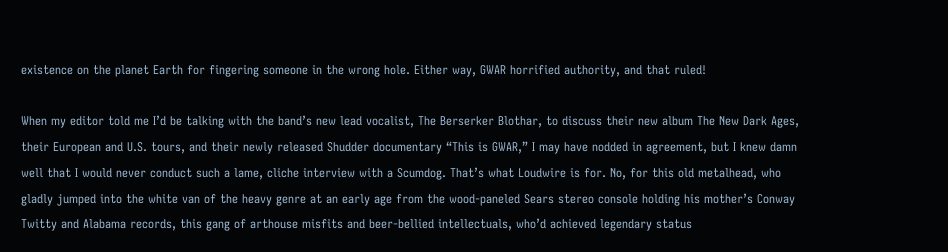existence on the planet Earth for fingering someone in the wrong hole. Either way, GWAR horrified authority, and that ruled!

When my editor told me I’d be talking with the band’s new lead vocalist, The Berserker Blothar, to discuss their new album The New Dark Ages, their European and U.S. tours, and their newly released Shudder documentary “This is GWAR,” I may have nodded in agreement, but I knew damn well that I would never conduct such a lame, cliche interview with a Scumdog. That’s what Loudwire is for. No, for this old metalhead, who gladly jumped into the white van of the heavy genre at an early age from the wood-paneled Sears stereo console holding his mother’s Conway Twitty and Alabama records, this gang of arthouse misfits and beer-bellied intellectuals, who’d achieved legendary status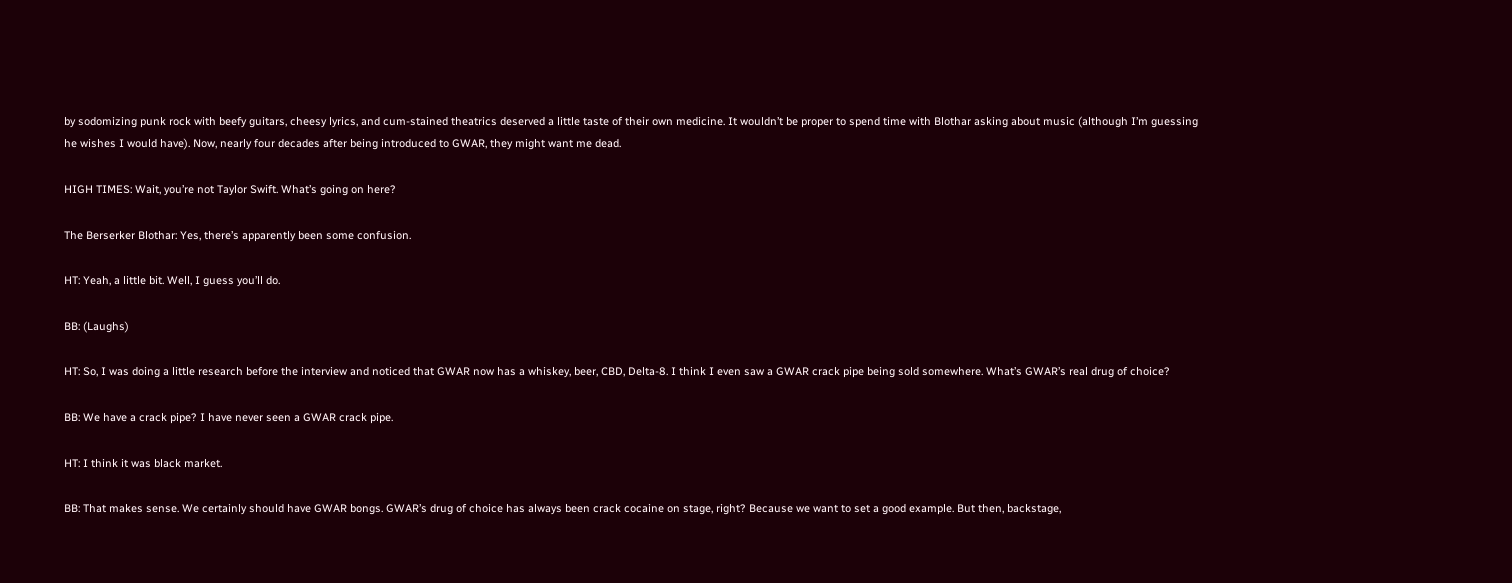by sodomizing punk rock with beefy guitars, cheesy lyrics, and cum-stained theatrics deserved a little taste of their own medicine. It wouldn’t be proper to spend time with Blothar asking about music (although I’m guessing he wishes I would have). Now, nearly four decades after being introduced to GWAR, they might want me dead.

HIGH TIMES: Wait, you’re not Taylor Swift. What’s going on here?

The Berserker Blothar: Yes, there’s apparently been some confusion.

HT: Yeah, a little bit. Well, I guess you’ll do.

BB: (Laughs)

HT: So, I was doing a little research before the interview and noticed that GWAR now has a whiskey, beer, CBD, Delta-8. I think I even saw a GWAR crack pipe being sold somewhere. What’s GWAR’s real drug of choice?

BB: We have a crack pipe? I have never seen a GWAR crack pipe.

HT: I think it was black market.

BB: That makes sense. We certainly should have GWAR bongs. GWAR’s drug of choice has always been crack cocaine on stage, right? Because we want to set a good example. But then, backstage,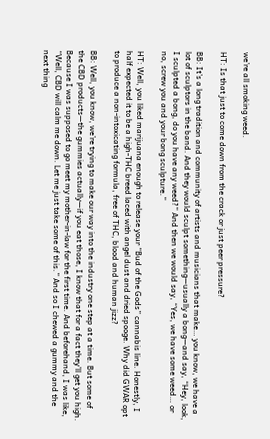we’re all smoking weed.

HT: Is that just to come down from the crack or just peer pressure?

BB: It’s a long tradition and community of artists and musicians that make… you know, we have a lot of sculptors in the band. And they would sculpt something—usually a bong—and say, “Hey, look, I sculpted a bong, do you have any weed?” And then we would say, “Yes, we have some weed… or no, screw you and your bong sculpture.”

HT: Well, you liked marijuana enough to release your “Bud of the Gods” cannabis line. Honestly, I half expected it to be a high-THC breed laced with angel dust and dried spooge. Why did GWAR opt to produce a non-intoxicating formula, free of THC, blood and human jizz?

BB: Well, you know, we’re trying to make our way into the industry one step at a time. But some of the CBD products—the gummies actually—if you eat those, I know that for a fact they’ll get you high. Because I was supposed to go meet my mother-in-law for the first time. And beforehand, I was like, “Well, CBD will calm me down. Let me just take some of this.” And so I chewed a gummy and the next thing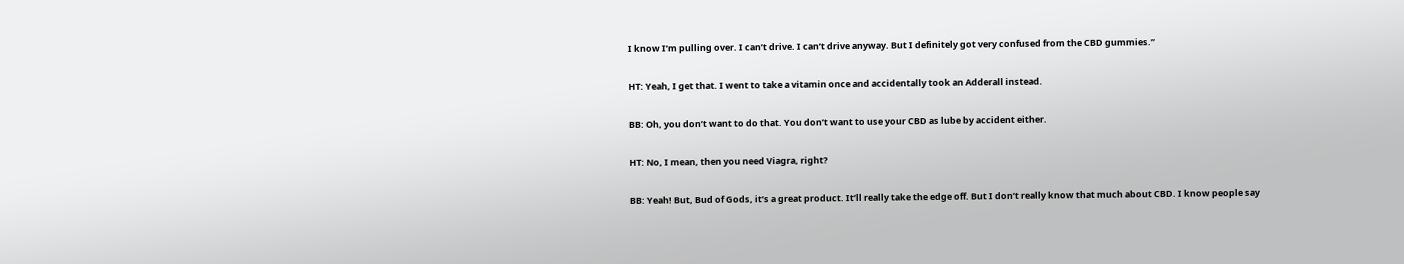I know I’m pulling over. I can’t drive. I can’t drive anyway. But I definitely got very confused from the CBD gummies.”

HT: Yeah, I get that. I went to take a vitamin once and accidentally took an Adderall instead.

BB: Oh, you don’t want to do that. You don’t want to use your CBD as lube by accident either.

HT: No, I mean, then you need Viagra, right?

BB: Yeah! But, Bud of Gods, it’s a great product. It’ll really take the edge off. But I don’t really know that much about CBD. I know people say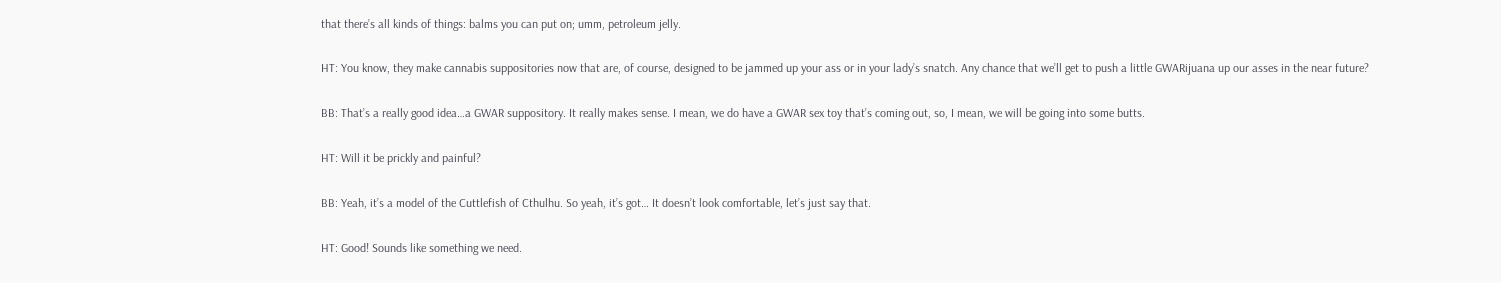that there’s all kinds of things: balms you can put on; umm, petroleum jelly.

HT: You know, they make cannabis suppositories now that are, of course, designed to be jammed up your ass or in your lady’s snatch. Any chance that we’ll get to push a little GWARijuana up our asses in the near future?

BB: That’s a really good idea…a GWAR suppository. It really makes sense. I mean, we do have a GWAR sex toy that’s coming out, so, I mean, we will be going into some butts.

HT: Will it be prickly and painful?

BB: Yeah, it’s a model of the Cuttlefish of Cthulhu. So yeah, it’s got… It doesn’t look comfortable, let’s just say that.

HT: Good! Sounds like something we need.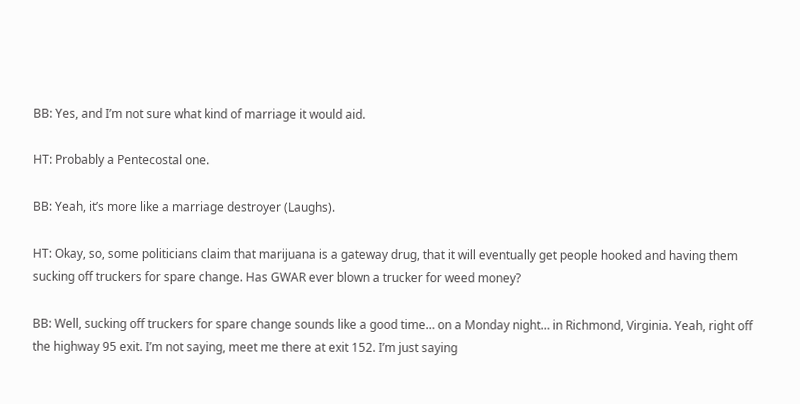BB: Yes, and I’m not sure what kind of marriage it would aid.

HT: Probably a Pentecostal one.

BB: Yeah, it’s more like a marriage destroyer (Laughs).

HT: Okay, so, some politicians claim that marijuana is a gateway drug, that it will eventually get people hooked and having them sucking off truckers for spare change. Has GWAR ever blown a trucker for weed money?

BB: Well, sucking off truckers for spare change sounds like a good time… on a Monday night… in Richmond, Virginia. Yeah, right off the highway 95 exit. I’m not saying, meet me there at exit 152. I’m just saying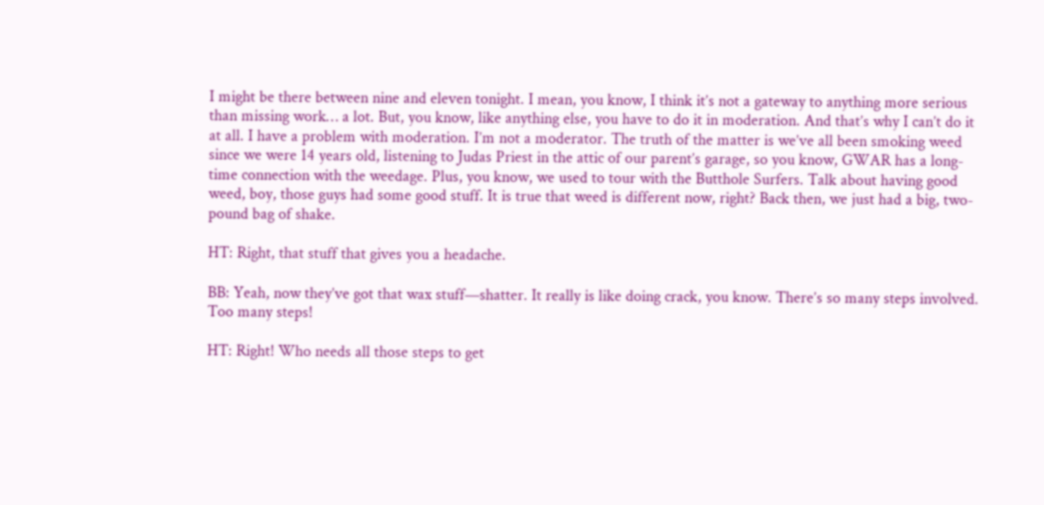I might be there between nine and eleven tonight. I mean, you know, I think it’s not a gateway to anything more serious than missing work… a lot. But, you know, like anything else, you have to do it in moderation. And that’s why I can’t do it at all. I have a problem with moderation. I’m not a moderator. The truth of the matter is we’ve all been smoking weed since we were 14 years old, listening to Judas Priest in the attic of our parent’s garage, so you know, GWAR has a long-time connection with the weedage. Plus, you know, we used to tour with the Butthole Surfers. Talk about having good weed, boy, those guys had some good stuff. It is true that weed is different now, right? Back then, we just had a big, two-pound bag of shake.

HT: Right, that stuff that gives you a headache.

BB: Yeah, now they’ve got that wax stuff—shatter. It really is like doing crack, you know. There’s so many steps involved. Too many steps!

HT: Right! Who needs all those steps to get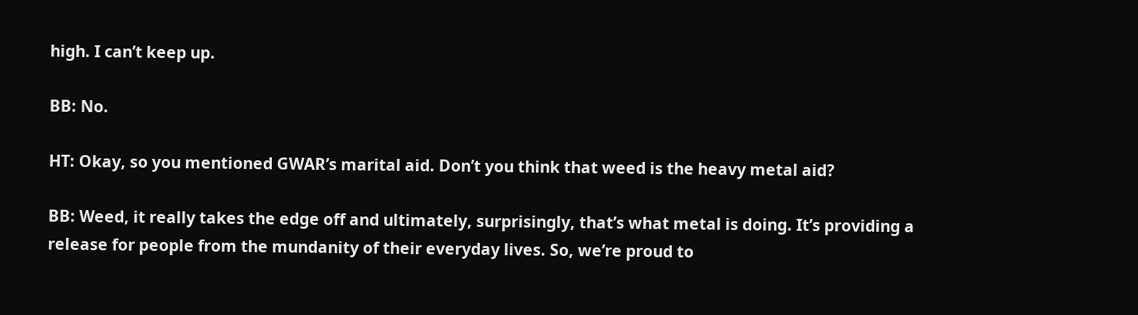high. I can’t keep up.

BB: No.

HT: Okay, so you mentioned GWAR’s marital aid. Don’t you think that weed is the heavy metal aid?

BB: Weed, it really takes the edge off and ultimately, surprisingly, that’s what metal is doing. It’s providing a release for people from the mundanity of their everyday lives. So, we’re proud to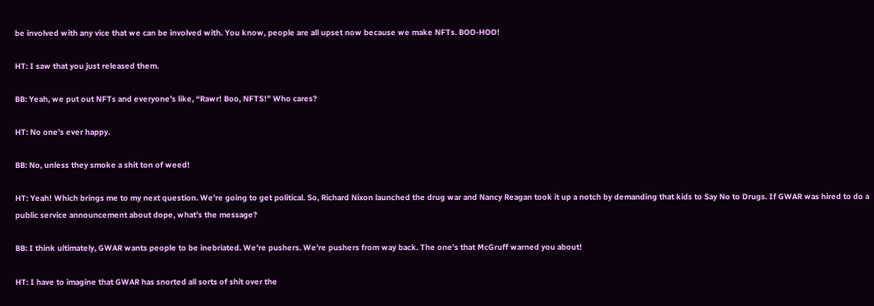be involved with any vice that we can be involved with. You know, people are all upset now because we make NFTs. BOO-HOO!

HT: I saw that you just released them.

BB: Yeah, we put out NFTs and everyone’s like, “Rawr! Boo, NFTS!” Who cares?

HT: No one’s ever happy.

BB: No, unless they smoke a shit ton of weed!

HT: Yeah! Which brings me to my next question. We’re going to get political. So, Richard Nixon launched the drug war and Nancy Reagan took it up a notch by demanding that kids to Say No to Drugs. If GWAR was hired to do a public service announcement about dope, what’s the message?

BB: I think ultimately, GWAR wants people to be inebriated. We’re pushers. We’re pushers from way back. The one’s that McGruff warned you about!

HT: I have to imagine that GWAR has snorted all sorts of shit over the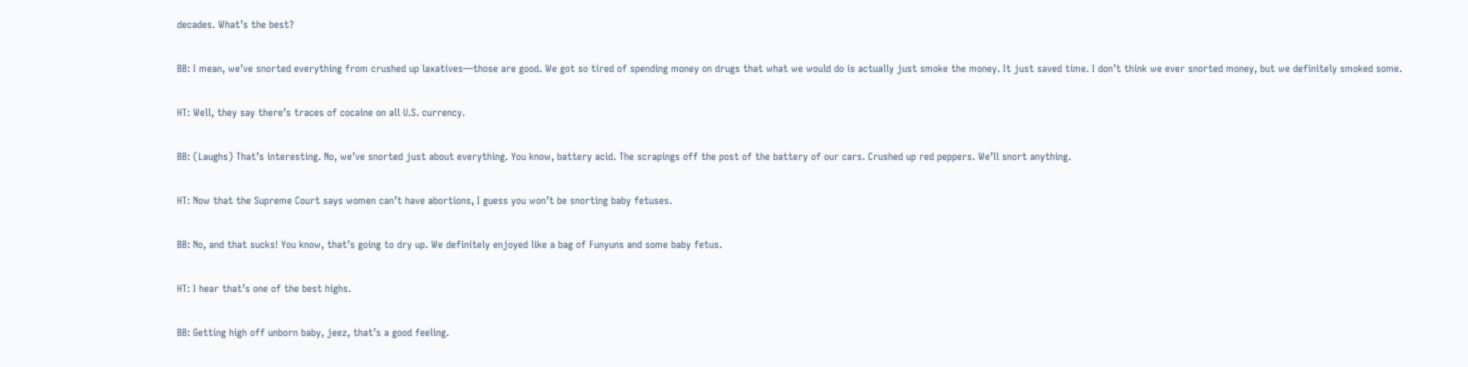decades. What’s the best?

BB: I mean, we’ve snorted everything from crushed up laxatives—those are good. We got so tired of spending money on drugs that what we would do is actually just smoke the money. It just saved time. I don’t think we ever snorted money, but we definitely smoked some.

HT: Well, they say there’s traces of cocaine on all U.S. currency.

BB: (Laughs) That’s interesting. No, we’ve snorted just about everything. You know, battery acid. The scrapings off the post of the battery of our cars. Crushed up red peppers. We’ll snort anything.

HT: Now that the Supreme Court says women can’t have abortions, I guess you won’t be snorting baby fetuses.

BB: No, and that sucks! You know, that’s going to dry up. We definitely enjoyed like a bag of Funyuns and some baby fetus.

HT: I hear that’s one of the best highs.

BB: Getting high off unborn baby, jeez, that’s a good feeling.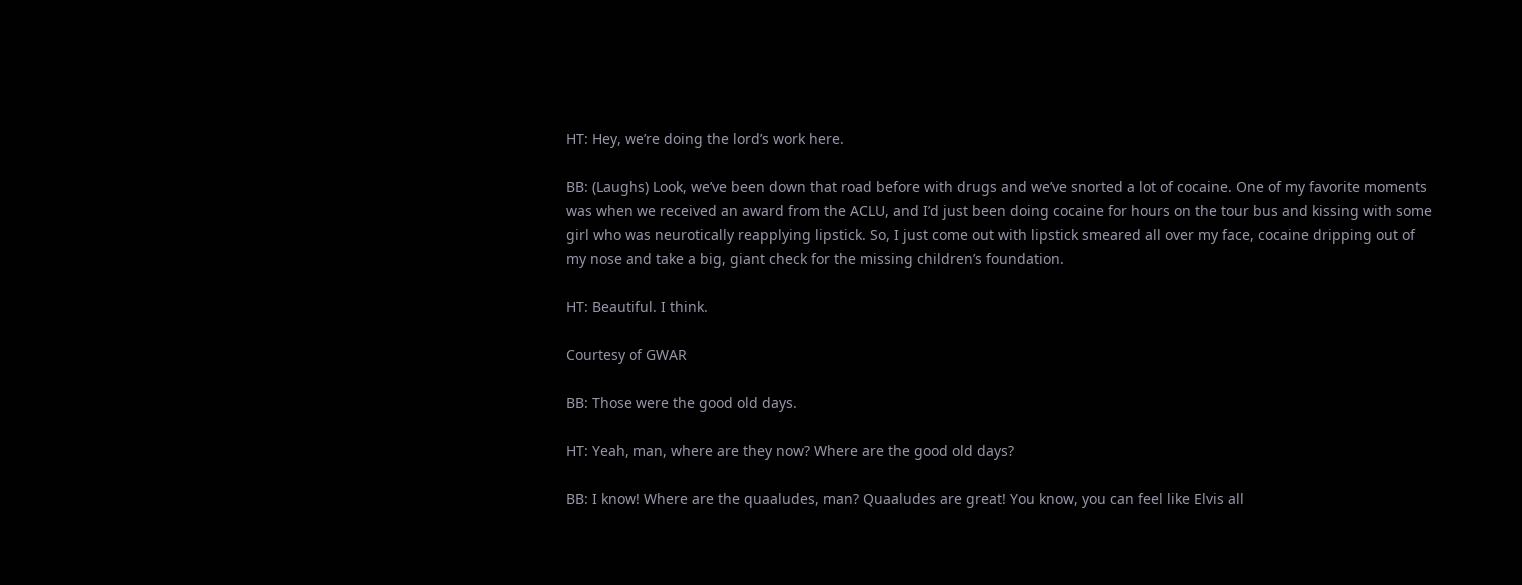HT: Hey, we’re doing the lord’s work here.

BB: (Laughs) Look, we’ve been down that road before with drugs and we’ve snorted a lot of cocaine. One of my favorite moments was when we received an award from the ACLU, and I’d just been doing cocaine for hours on the tour bus and kissing with some girl who was neurotically reapplying lipstick. So, I just come out with lipstick smeared all over my face, cocaine dripping out of my nose and take a big, giant check for the missing children’s foundation.

HT: Beautiful. I think.

Courtesy of GWAR

BB: Those were the good old days.

HT: Yeah, man, where are they now? Where are the good old days?

BB: I know! Where are the quaaludes, man? Quaaludes are great! You know, you can feel like Elvis all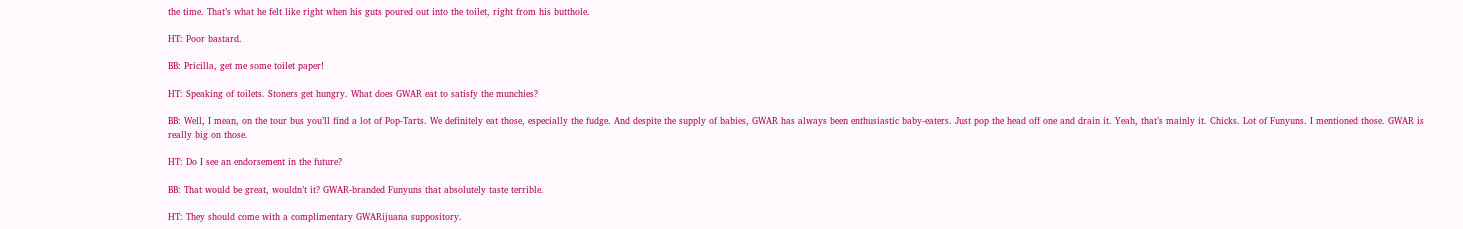the time. That’s what he felt like right when his guts poured out into the toilet, right from his butthole.

HT: Poor bastard.

BB: Pricilla, get me some toilet paper!

HT: Speaking of toilets. Stoners get hungry. What does GWAR eat to satisfy the munchies?

BB: Well, I mean, on the tour bus you’ll find a lot of Pop-Tarts. We definitely eat those, especially the fudge. And despite the supply of babies, GWAR has always been enthusiastic baby-eaters. Just pop the head off one and drain it. Yeah, that’s mainly it. Chicks. Lot of Funyuns. I mentioned those. GWAR is really big on those.

HT: Do I see an endorsement in the future?

BB: That would be great, wouldn’t it? GWAR-branded Funyuns that absolutely taste terrible.

HT: They should come with a complimentary GWARijuana suppository.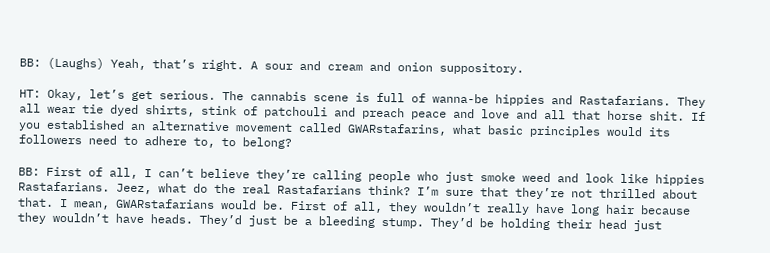BB: (Laughs) Yeah, that’s right. A sour and cream and onion suppository.

HT: Okay, let’s get serious. The cannabis scene is full of wanna-be hippies and Rastafarians. They all wear tie dyed shirts, stink of patchouli and preach peace and love and all that horse shit. If you established an alternative movement called GWARstafarins, what basic principles would its followers need to adhere to, to belong?

BB: First of all, I can’t believe they’re calling people who just smoke weed and look like hippies Rastafarians. Jeez, what do the real Rastafarians think? I’m sure that they’re not thrilled about that. I mean, GWARstafarians would be. First of all, they wouldn’t really have long hair because they wouldn’t have heads. They’d just be a bleeding stump. They’d be holding their head just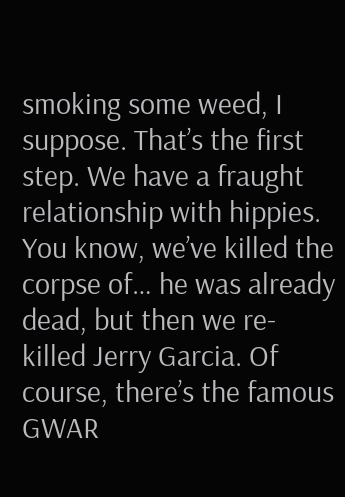smoking some weed, I suppose. That’s the first step. We have a fraught relationship with hippies. You know, we’ve killed the corpse of… he was already dead, but then we re-killed Jerry Garcia. Of course, there’s the famous GWAR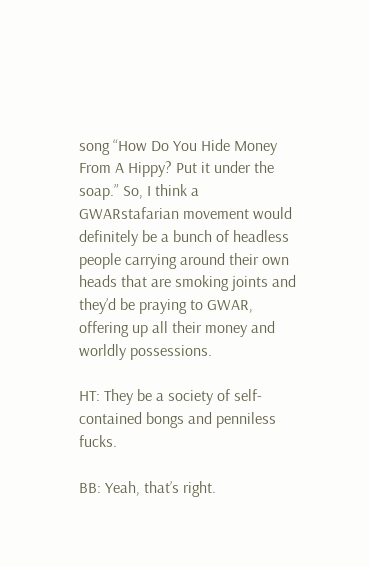song “How Do You Hide Money From A Hippy? Put it under the soap.” So, I think a GWARstafarian movement would definitely be a bunch of headless people carrying around their own heads that are smoking joints and they’d be praying to GWAR, offering up all their money and worldly possessions.

HT: They be a society of self-contained bongs and penniless fucks.

BB: Yeah, that’s right.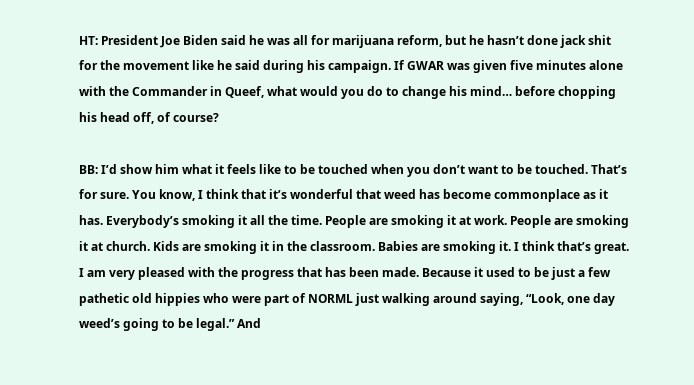HT: President Joe Biden said he was all for marijuana reform, but he hasn’t done jack shit for the movement like he said during his campaign. If GWAR was given five minutes alone with the Commander in Queef, what would you do to change his mind… before chopping his head off, of course?

BB: I’d show him what it feels like to be touched when you don’t want to be touched. That’s for sure. You know, I think that it’s wonderful that weed has become commonplace as it has. Everybody’s smoking it all the time. People are smoking it at work. People are smoking it at church. Kids are smoking it in the classroom. Babies are smoking it. I think that’s great. I am very pleased with the progress that has been made. Because it used to be just a few pathetic old hippies who were part of NORML just walking around saying, “Look, one day weed’s going to be legal.” And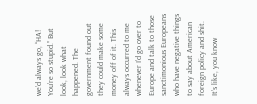we’d always go, “HA! You’re so stupid.” But look, look what happened. The government found out they could make some money off of it. This always occurred to me whenever I’d go over to Europe and talk to those sanctimonious Europeans who have negative things to say about American foreign policy and shit. It’s like, you know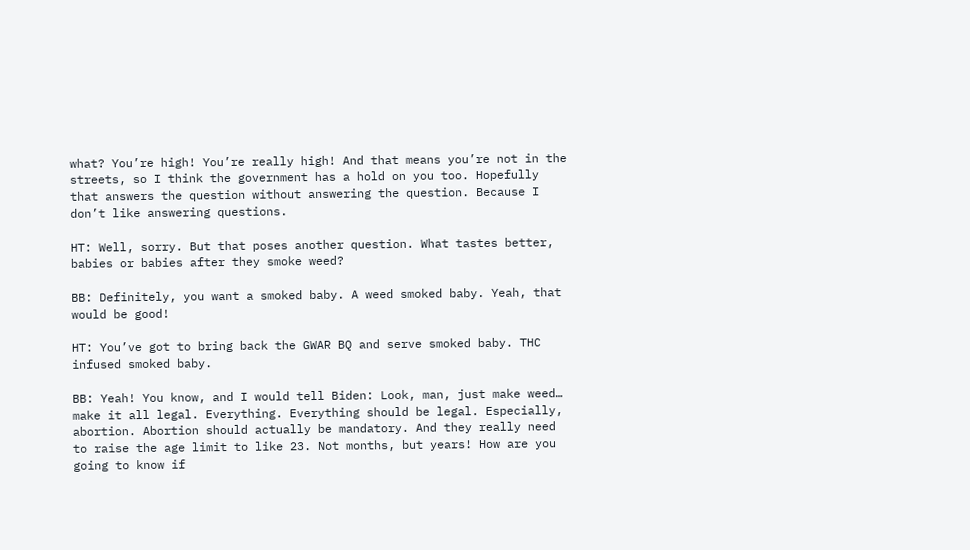what? You’re high! You’re really high! And that means you’re not in the streets, so I think the government has a hold on you too. Hopefully that answers the question without answering the question. Because I don’t like answering questions.

HT: Well, sorry. But that poses another question. What tastes better, babies or babies after they smoke weed?

BB: Definitely, you want a smoked baby. A weed smoked baby. Yeah, that would be good!

HT: You’ve got to bring back the GWAR BQ and serve smoked baby. THC infused smoked baby.

BB: Yeah! You know, and I would tell Biden: Look, man, just make weed… make it all legal. Everything. Everything should be legal. Especially, abortion. Abortion should actually be mandatory. And they really need to raise the age limit to like 23. Not months, but years! How are you going to know if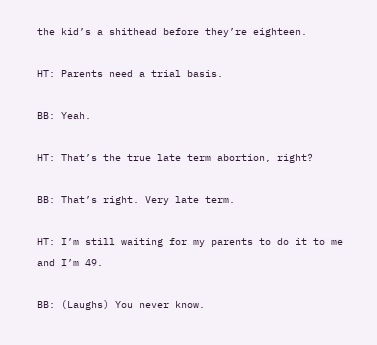the kid’s a shithead before they’re eighteen.

HT: Parents need a trial basis.

BB: Yeah.

HT: That’s the true late term abortion, right?

BB: That’s right. Very late term.

HT: I’m still waiting for my parents to do it to me and I’m 49.

BB: (Laughs) You never know.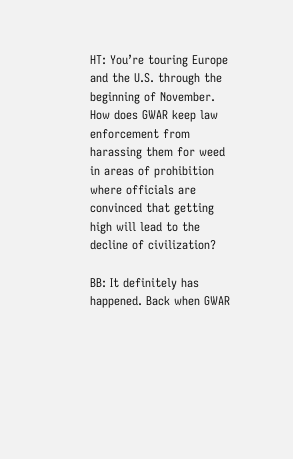HT: You’re touring Europe and the U.S. through the beginning of November. How does GWAR keep law enforcement from harassing them for weed in areas of prohibition where officials are convinced that getting high will lead to the decline of civilization?

BB: It definitely has happened. Back when GWAR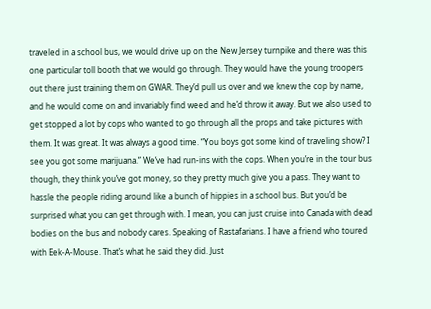traveled in a school bus, we would drive up on the New Jersey turnpike and there was this one particular toll booth that we would go through. They would have the young troopers out there just training them on GWAR. They’d pull us over and we knew the cop by name, and he would come on and invariably find weed and he’d throw it away. But we also used to get stopped a lot by cops who wanted to go through all the props and take pictures with them. It was great. It was always a good time. “You boys got some kind of traveling show? I see you got some marijuana.” We’ve had run-ins with the cops. When you’re in the tour bus though, they think you’ve got money, so they pretty much give you a pass. They want to hassle the people riding around like a bunch of hippies in a school bus. But you’d be surprised what you can get through with. I mean, you can just cruise into Canada with dead bodies on the bus and nobody cares. Speaking of Rastafarians. I have a friend who toured with Eek-A-Mouse. That’s what he said they did. Just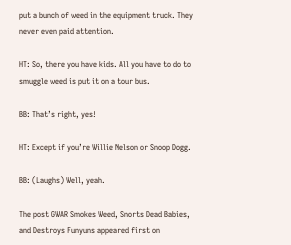put a bunch of weed in the equipment truck. They never even paid attention.

HT: So, there you have kids. All you have to do to smuggle weed is put it on a tour bus.

BB: That’s right, yes!

HT: Except if you’re Willie Nelson or Snoop Dogg.

BB: (Laughs) Well, yeah.

The post GWAR Smokes Weed, Snorts Dead Babies, and Destroys Funyuns appeared first on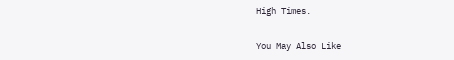High Times.


You May Also Like